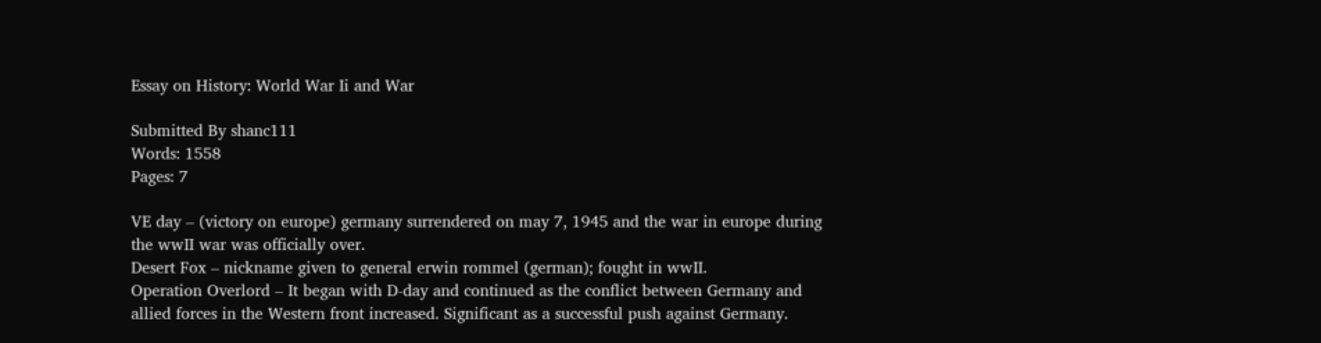Essay on History: World War Ii and War

Submitted By shanc111
Words: 1558
Pages: 7

VE day – (victory on europe) germany surrendered on may 7, 1945 and the war in europe during the wwII war was officially over.
Desert Fox – nickname given to general erwin rommel (german); fought in wwII.
Operation Overlord – It began with D-day and continued as the conflict between Germany and allied forces in the Western front increased. Significant as a successful push against Germany.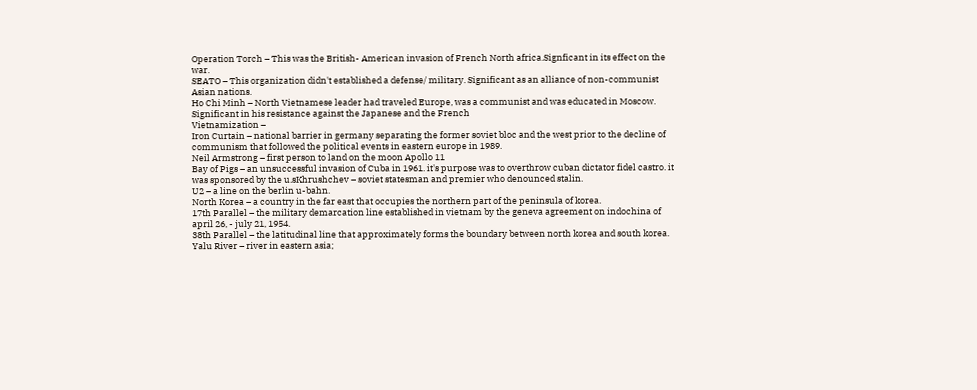Operation Torch – This was the British- American invasion of French North africa.Signficant in its effect on the war.
SEATO – This organization didn't established a defense/ military. Significant as an alliance of non-communist Asian nations.
Ho Chi Minh – North Vietnamese leader had traveled Europe, was a communist and was educated in Moscow. Significant in his resistance against the Japanese and the French
Vietnamization –
Iron Curtain – national barrier in germany separating the former soviet bloc and the west prior to the decline of communism that followed the political events in eastern europe in 1989.
Neil Armstrong – first person to land on the moon Apollo 11
Bay of Pigs – an unsuccessful invasion of Cuba in 1961. it's purpose was to overthrow cuban dictator fidel castro. it was sponsored by the u.sKhrushchev – soviet statesman and premier who denounced stalin.
U2 – a line on the berlin u-bahn.
North Korea – a country in the far east that occupies the northern part of the peninsula of korea.
17th Parallel – the military demarcation line established in vietnam by the geneva agreement on indochina of april 26, - july 21, 1954.
38th Parallel – the latitudinal line that approximately forms the boundary between north korea and south korea.
Yalu River – river in eastern asia;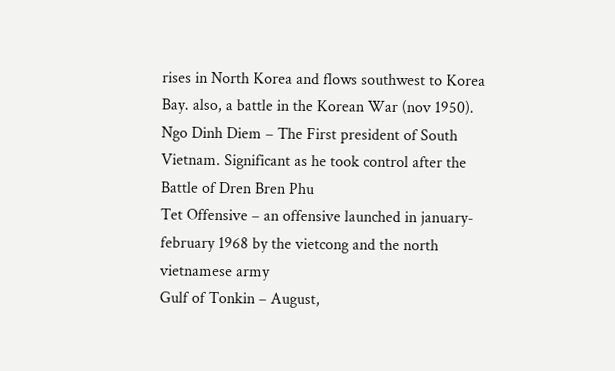rises in North Korea and flows southwest to Korea Bay. also, a battle in the Korean War (nov 1950).
Ngo Dinh Diem – The First president of South Vietnam. Significant as he took control after the Battle of Dren Bren Phu
Tet Offensive – an offensive launched in january-february 1968 by the vietcong and the north vietnamese army
Gulf of Tonkin – August,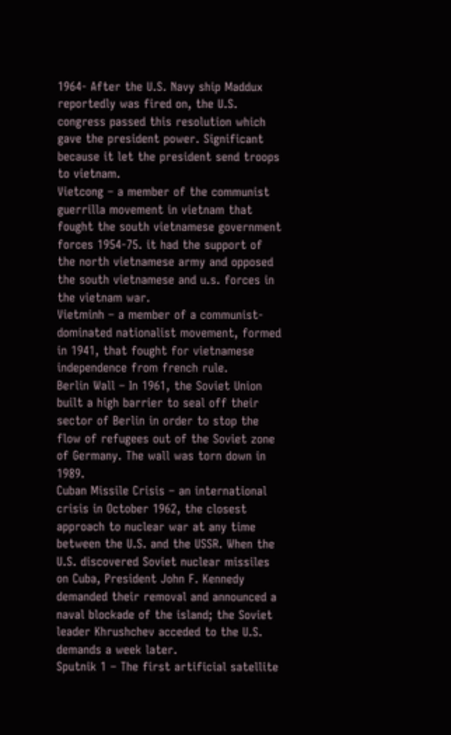1964- After the U.S. Navy ship Maddux reportedly was fired on, the U.S. congress passed this resolution which gave the president power. Significant because it let the president send troops to vietnam.
Vietcong – a member of the communist guerrilla movement in vietnam that fought the south vietnamese government forces 1954-75. it had the support of the north vietnamese army and opposed the south vietnamese and u.s. forces in the vietnam war.
Vietminh – a member of a communist-dominated nationalist movement, formed in 1941, that fought for vietnamese independence from french rule.
Berlin Wall – In 1961, the Soviet Union built a high barrier to seal off their sector of Berlin in order to stop the flow of refugees out of the Soviet zone of Germany. The wall was torn down in 1989.
Cuban Missile Crisis – an international crisis in October 1962, the closest approach to nuclear war at any time between the U.S. and the USSR. When the U.S. discovered Soviet nuclear missiles on Cuba, President John F. Kennedy demanded their removal and announced a naval blockade of the island; the Soviet leader Khrushchev acceded to the U.S. demands a week later.
Sputnik 1 – The first artificial satellite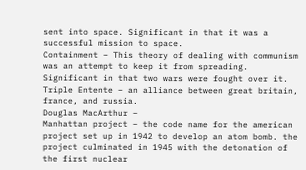sent into space. Significant in that it was a successful mission to space.
Containment – This theory of dealing with communism was an attempt to keep it from spreading. Significant in that two wars were fought over it.
Triple Entente – an alliance between great britain, france, and russia.
Douglas MacArthur –
Manhattan project – the code name for the american project set up in 1942 to develop an atom bomb. the project culminated in 1945 with the detonation of the first nuclear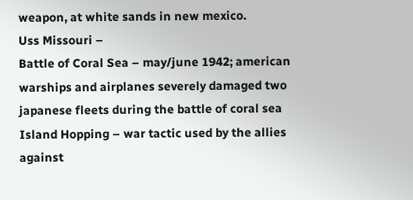weapon, at white sands in new mexico.
Uss Missouri –
Battle of Coral Sea – may/june 1942; american warships and airplanes severely damaged two japanese fleets during the battle of coral sea
Island Hopping – war tactic used by the allies against